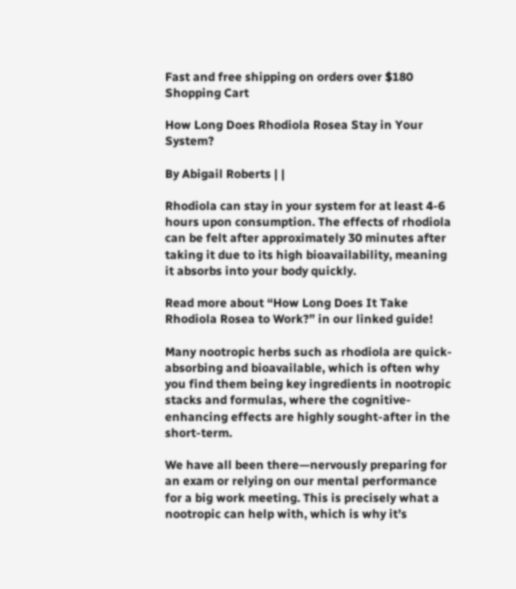Fast and free shipping on orders over $180
Shopping Cart

How Long Does Rhodiola Rosea Stay in Your System?

By Abigail Roberts | |

Rhodiola can stay in your system for at least 4-6 hours upon consumption. The effects of rhodiola can be felt after approximately 30 minutes after taking it due to its high bioavailability, meaning it absorbs into your body quickly.

Read more about “How Long Does It Take Rhodiola Rosea to Work?” in our linked guide!

Many nootropic herbs such as rhodiola are quick-absorbing and bioavailable, which is often why you find them being key ingredients in nootropic stacks and formulas, where the cognitive-enhancing effects are highly sought-after in the short-term.

We have all been there—nervously preparing for an exam or relying on our mental performance for a big work meeting. This is precisely what a nootropic can help with, which is why it’s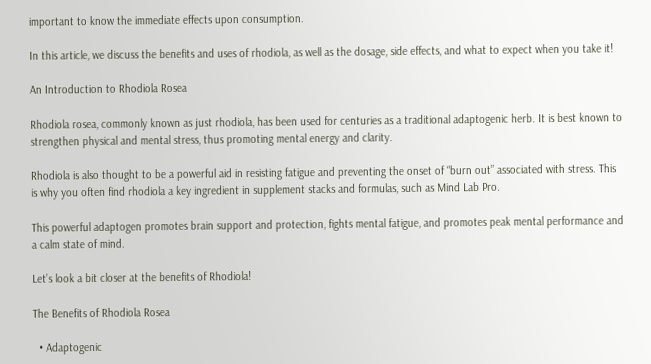important to know the immediate effects upon consumption.

In this article, we discuss the benefits and uses of rhodiola, as well as the dosage, side effects, and what to expect when you take it!

An Introduction to Rhodiola Rosea

Rhodiola rosea, commonly known as just rhodiola, has been used for centuries as a traditional adaptogenic herb. It is best known to strengthen physical and mental stress, thus promoting mental energy and clarity.

Rhodiola is also thought to be a powerful aid in resisting fatigue and preventing the onset of “burn out” associated with stress. This is why you often find rhodiola a key ingredient in supplement stacks and formulas, such as Mind Lab Pro.

This powerful adaptogen promotes brain support and protection, fights mental fatigue, and promotes peak mental performance and a calm state of mind.

Let’s look a bit closer at the benefits of Rhodiola!

The Benefits of Rhodiola Rosea

  • Adaptogenic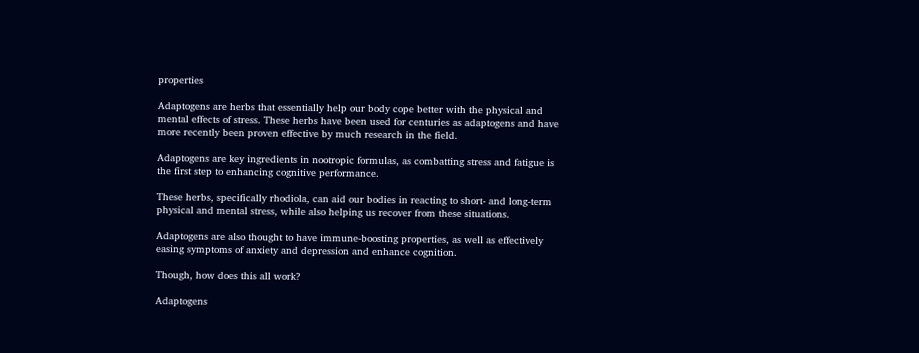properties

Adaptogens are herbs that essentially help our body cope better with the physical and mental effects of stress. These herbs have been used for centuries as adaptogens and have more recently been proven effective by much research in the field.

Adaptogens are key ingredients in nootropic formulas, as combatting stress and fatigue is the first step to enhancing cognitive performance.

These herbs, specifically rhodiola, can aid our bodies in reacting to short- and long-term physical and mental stress, while also helping us recover from these situations.

Adaptogens are also thought to have immune-boosting properties, as well as effectively easing symptoms of anxiety and depression and enhance cognition.

Though, how does this all work?

Adaptogens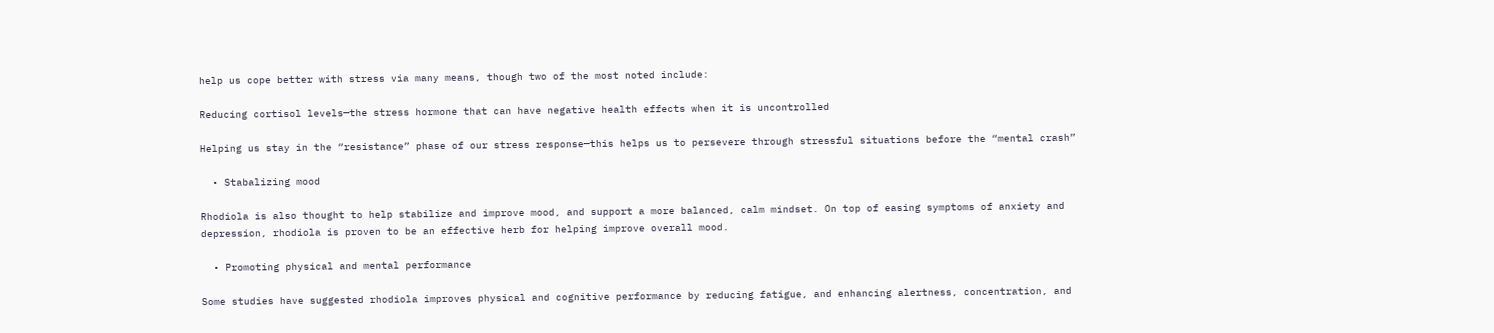help us cope better with stress via many means, though two of the most noted include:

Reducing cortisol levels—the stress hormone that can have negative health effects when it is uncontrolled

Helping us stay in the “resistance” phase of our stress response—this helps us to persevere through stressful situations before the “mental crash”

  • Stabalizing mood

Rhodiola is also thought to help stabilize and improve mood, and support a more balanced, calm mindset. On top of easing symptoms of anxiety and depression, rhodiola is proven to be an effective herb for helping improve overall mood.

  • Promoting physical and mental performance

Some studies have suggested rhodiola improves physical and cognitive performance by reducing fatigue, and enhancing alertness, concentration, and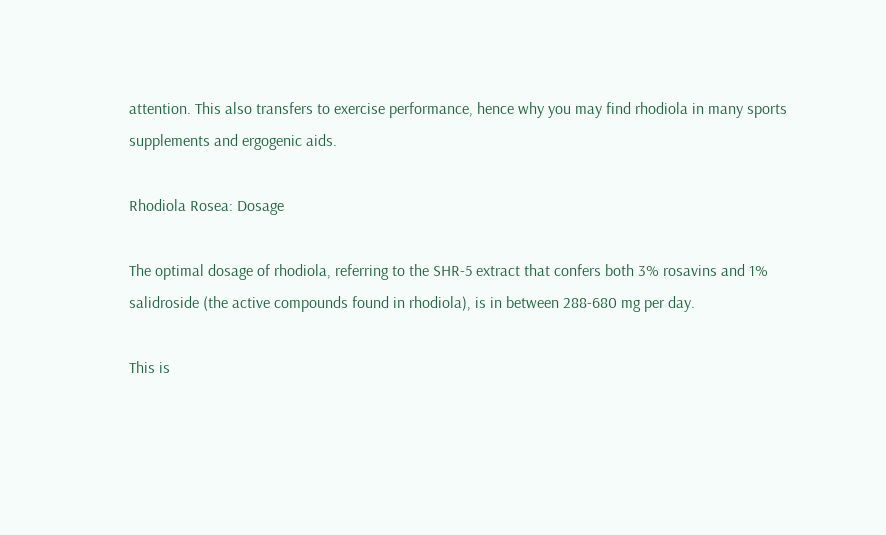attention. This also transfers to exercise performance, hence why you may find rhodiola in many sports supplements and ergogenic aids.

Rhodiola Rosea: Dosage

The optimal dosage of rhodiola, referring to the SHR-5 extract that confers both 3% rosavins and 1% salidroside (the active compounds found in rhodiola), is in between 288-680 mg per day.

This is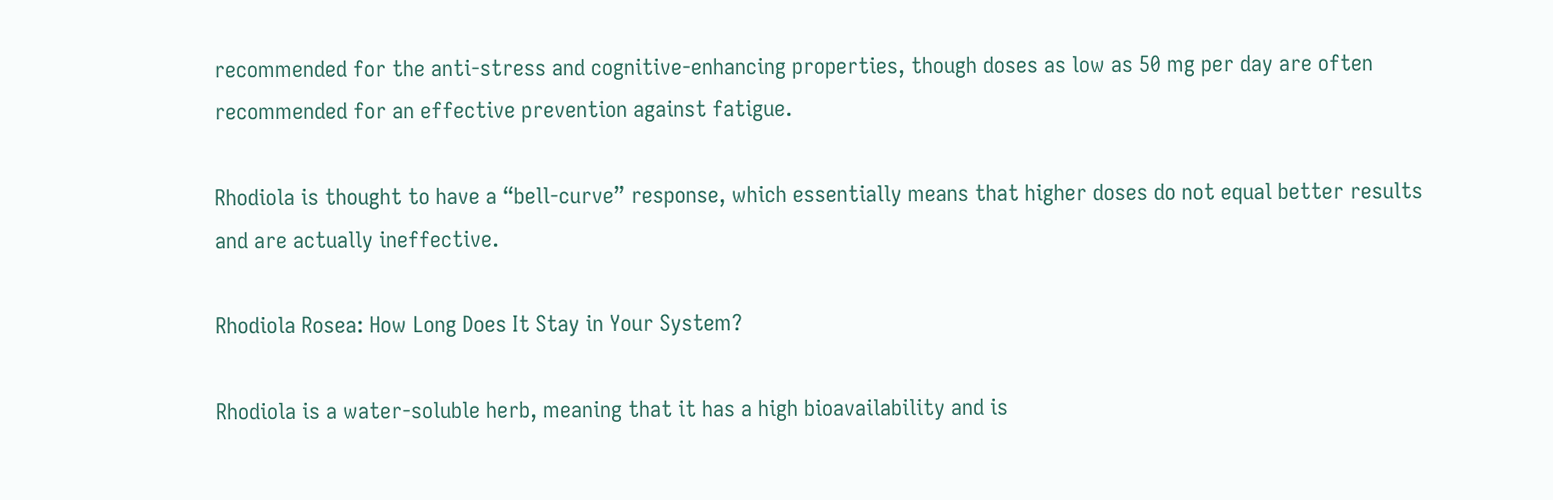recommended for the anti-stress and cognitive-enhancing properties, though doses as low as 50 mg per day are often recommended for an effective prevention against fatigue.

Rhodiola is thought to have a “bell-curve” response, which essentially means that higher doses do not equal better results and are actually ineffective.

Rhodiola Rosea: How Long Does It Stay in Your System?

Rhodiola is a water-soluble herb, meaning that it has a high bioavailability and is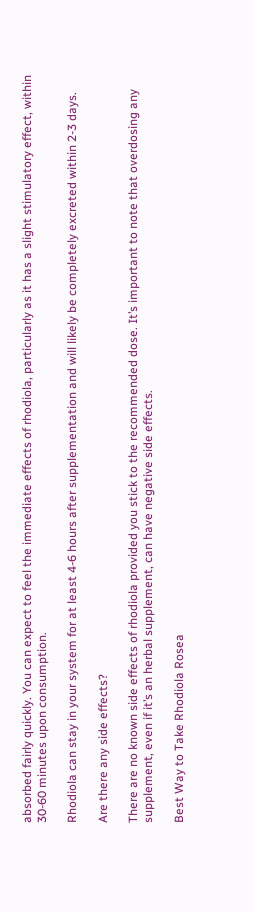absorbed fairly quickly. You can expect to feel the immediate effects of rhodiola, particularly as it has a slight stimulatory effect, within 30-60 minutes upon consumption.

Rhodiola can stay in your system for at least 4-6 hours after supplementation and will likely be completely excreted within 2-3 days.

Are there any side effects?

There are no known side effects of rhodiola provided you stick to the recommended dose. It’s important to note that overdosing any supplement, even if it’s an herbal supplement, can have negative side effects.

Best Way to Take Rhodiola Rosea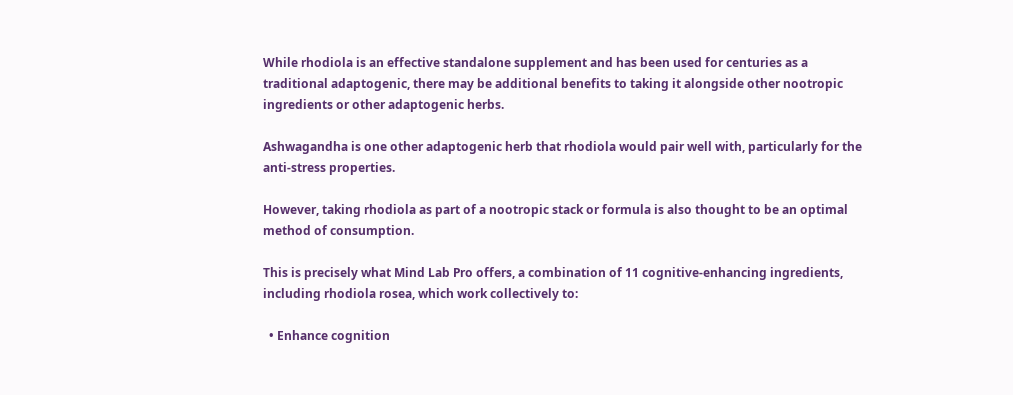While rhodiola is an effective standalone supplement and has been used for centuries as a traditional adaptogenic, there may be additional benefits to taking it alongside other nootropic ingredients or other adaptogenic herbs.

Ashwagandha is one other adaptogenic herb that rhodiola would pair well with, particularly for the anti-stress properties.

However, taking rhodiola as part of a nootropic stack or formula is also thought to be an optimal method of consumption.

This is precisely what Mind Lab Pro offers, a combination of 11 cognitive-enhancing ingredients, including rhodiola rosea, which work collectively to:

  • Enhance cognition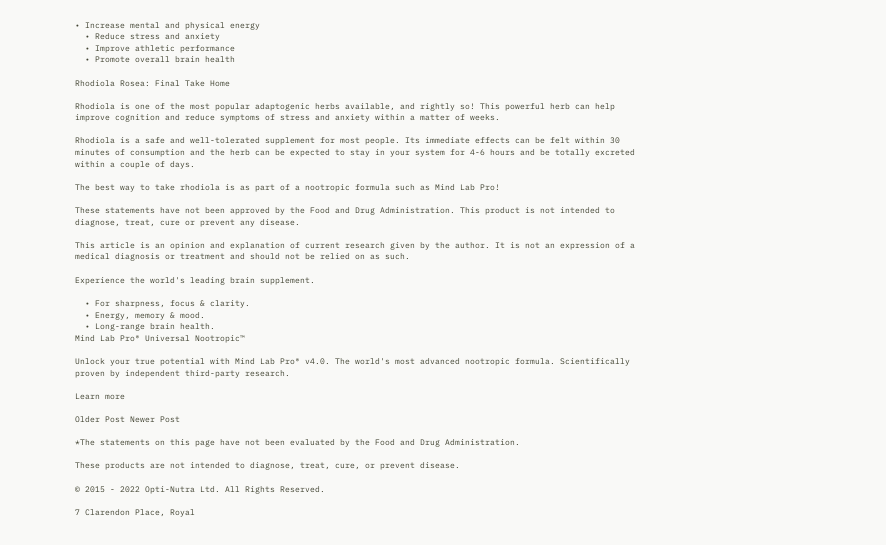• Increase mental and physical energy
  • Reduce stress and anxiety
  • Improve athletic performance
  • Promote overall brain health

Rhodiola Rosea: Final Take Home

Rhodiola is one of the most popular adaptogenic herbs available, and rightly so! This powerful herb can help improve cognition and reduce symptoms of stress and anxiety within a matter of weeks.

Rhodiola is a safe and well-tolerated supplement for most people. Its immediate effects can be felt within 30 minutes of consumption and the herb can be expected to stay in your system for 4-6 hours and be totally excreted within a couple of days.

The best way to take rhodiola is as part of a nootropic formula such as Mind Lab Pro!

These statements have not been approved by the Food and Drug Administration. This product is not intended to diagnose, treat, cure or prevent any disease.

This article is an opinion and explanation of current research given by the author. It is not an expression of a medical diagnosis or treatment and should not be relied on as such.

Experience the world's leading brain supplement.

  • For sharpness, focus & clarity.
  • Energy, memory & mood.
  • Long-range brain health.
Mind Lab Pro® Universal Nootropic™

Unlock your true potential with Mind Lab Pro® v4.0. The world's most advanced nootropic formula. Scientifically proven by independent third-party research.

Learn more

Older Post Newer Post

*The statements on this page have not been evaluated by the Food and Drug Administration.

These products are not intended to diagnose, treat, cure, or prevent disease.

© 2015 - 2022 Opti-Nutra Ltd. All Rights Reserved.

7 Clarendon Place, Royal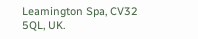Leamington Spa, CV32 5QL, UK.